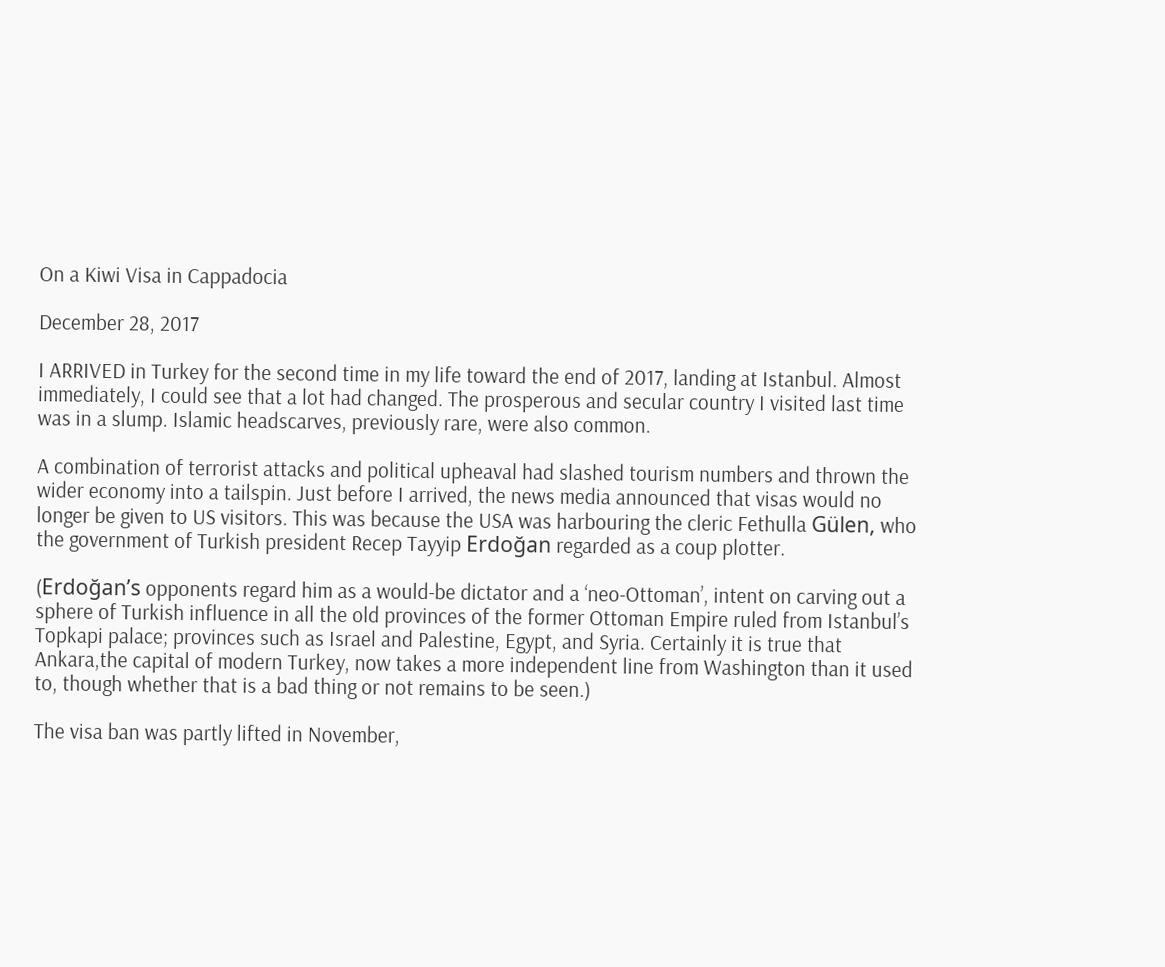On a Kiwi Visa in Cappadocia

December 28, 2017

I ARRIVED in Turkey for the second time in my life toward the end of 2017, landing at Istanbul. Almost immediately, I could see that a lot had changed. The prosperous and secular country I visited last time was in a slump. Islamic headscarves, previously rare, were also common.

A combination of terrorist attacks and political upheaval had slashed tourism numbers and thrown the wider economy into a tailspin. Just before I arrived, the news media announced that visas would no longer be given to US visitors. This was because the USA was harbouring the cleric Fethulla Gülen, who the government of Turkish president Recep Tayyip Erdoğan regarded as a coup plotter.

(Erdoğan’s opponents regard him as a would-be dictator and a ‘neo-Ottoman’, intent on carving out a sphere of Turkish influence in all the old provinces of the former Ottoman Empire ruled from Istanbul’s Topkapi palace; provinces such as Israel and Palestine, Egypt, and Syria. Certainly it is true that Ankara,the capital of modern Turkey, now takes a more independent line from Washington than it used to, though whether that is a bad thing or not remains to be seen.)

The visa ban was partly lifted in November,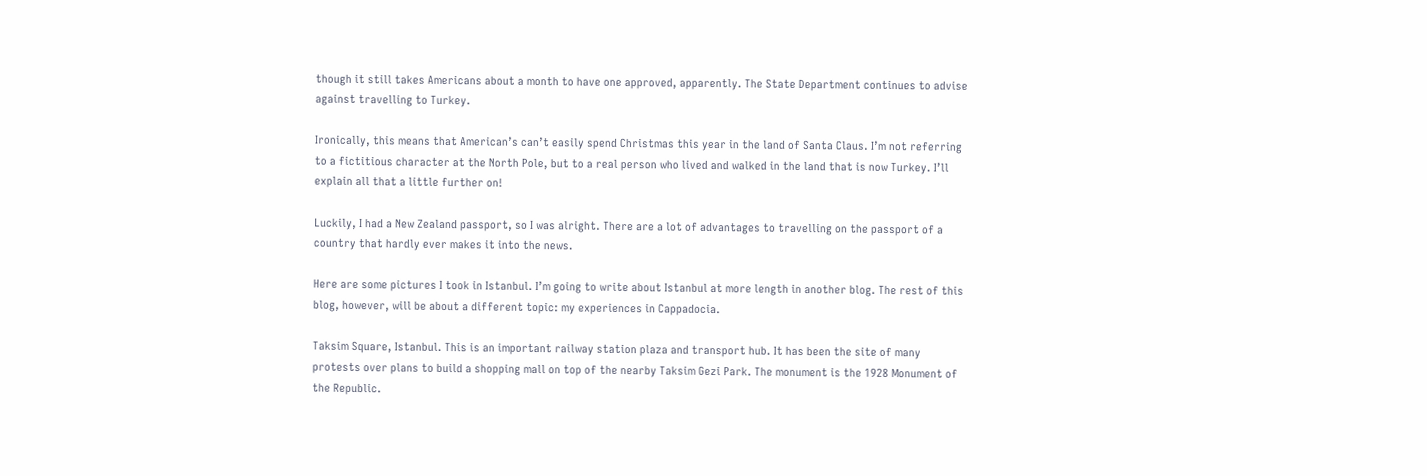though it still takes Americans about a month to have one approved, apparently. The State Department continues to advise against travelling to Turkey.

Ironically, this means that American’s can’t easily spend Christmas this year in the land of Santa Claus. I’m not referring to a fictitious character at the North Pole, but to a real person who lived and walked in the land that is now Turkey. I’ll explain all that a little further on!

Luckily, I had a New Zealand passport, so I was alright. There are a lot of advantages to travelling on the passport of a country that hardly ever makes it into the news.

Here are some pictures I took in Istanbul. I’m going to write about Istanbul at more length in another blog. The rest of this blog, however, will be about a different topic: my experiences in Cappadocia.

Taksim Square, Istanbul. This is an important railway station plaza and transport hub. It has been the site of many protests over plans to build a shopping mall on top of the nearby Taksim Gezi Park. The monument is the 1928 Monument of the Republic.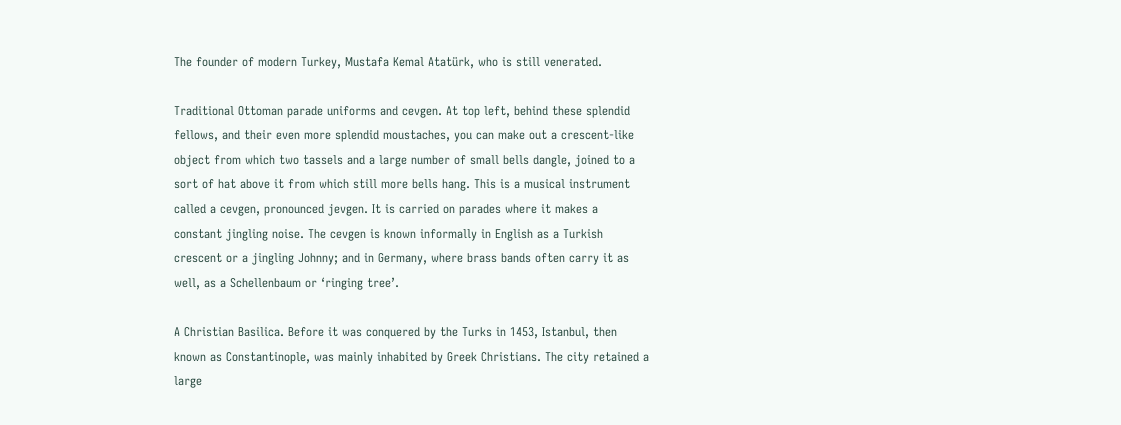The founder of modern Turkey, Mustafa Kemal Atatürk, who is still venerated.

Traditional Ottoman parade uniforms and cevgen. At top left, behind these splendid fellows, and their even more splendid moustaches, you can make out a crescent-like object from which two tassels and a large number of small bells dangle, joined to a sort of hat above it from which still more bells hang. This is a musical instrument called a cevgen, pronounced jevgen. It is carried on parades where it makes a constant jingling noise. The cevgen is known informally in English as a Turkish crescent or a jingling Johnny; and in Germany, where brass bands often carry it as well, as a Schellenbaum or ‘ringing tree’.

A Christian Basilica. Before it was conquered by the Turks in 1453, Istanbul, then known as Constantinople, was mainly inhabited by Greek Christians. The city retained a large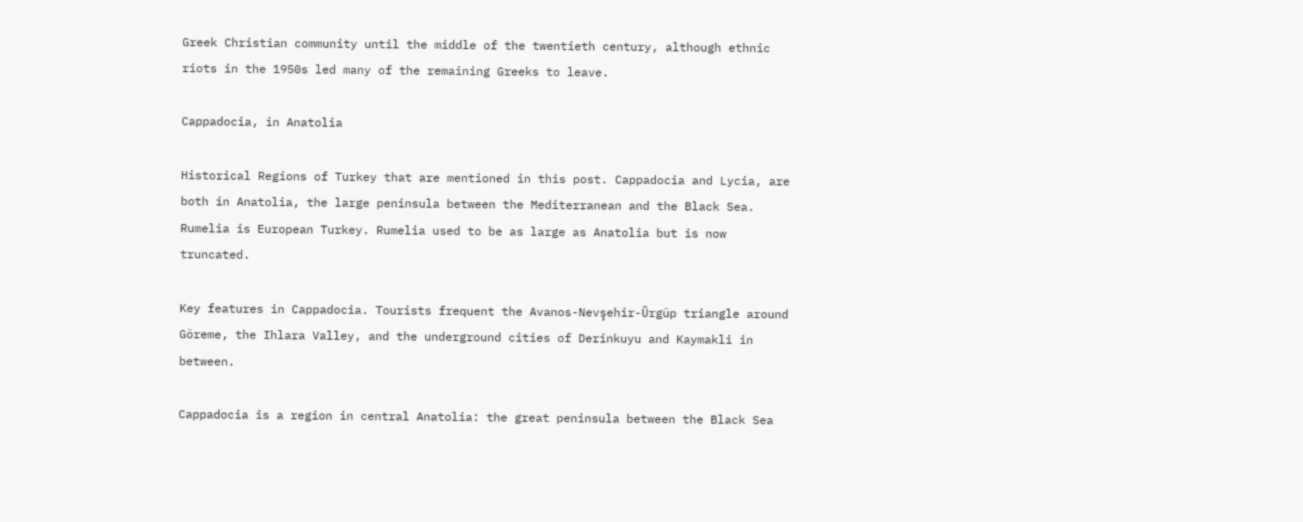Greek Christian community until the middle of the twentieth century, although ethnic riots in the 1950s led many of the remaining Greeks to leave.

Cappadocia, in Anatolia

Historical Regions of Turkey that are mentioned in this post. Cappadocia and Lycia, are both in Anatolia, the large peninsula between the Mediterranean and the Black Sea. Rumelia is European Turkey. Rumelia used to be as large as Anatolia but is now truncated.

Key features in Cappadocia. Tourists frequent the Avanos-Nevşehir-Ürgüp triangle around Göreme, the Ihlara Valley, and the underground cities of Derinkuyu and Kaymakli in between.

Cappadocia is a region in central Anatolia: the great peninsula between the Black Sea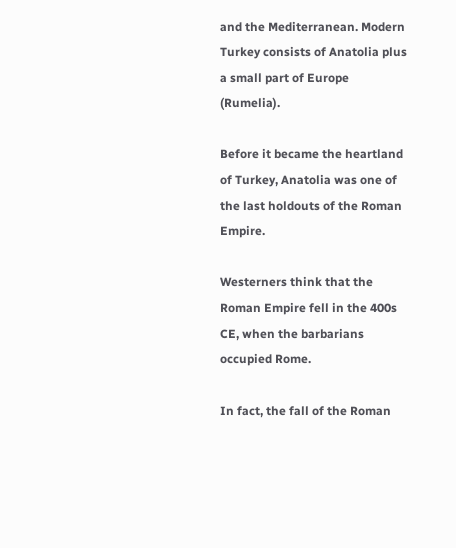and the Mediterranean. Modern Turkey consists of Anatolia plus a small part of Europe (Rumelia).

Before it became the heartland of Turkey, Anatolia was one of the last holdouts of the Roman Empire.

Westerners think that the Roman Empire fell in the 400s CE, when the barbarians occupied Rome.

In fact, the fall of the Roman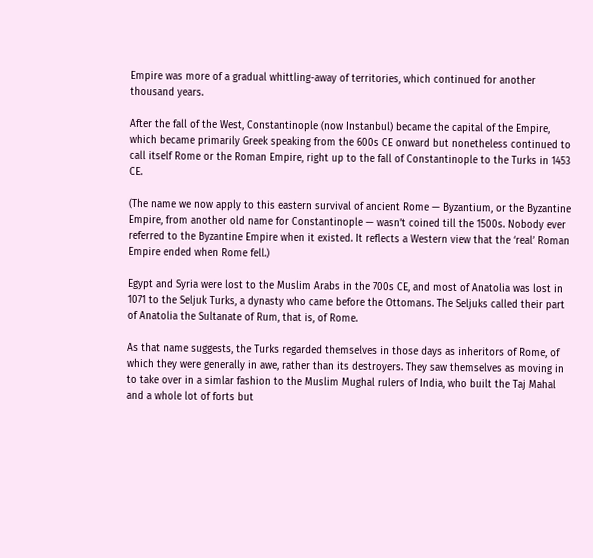Empire was more of a gradual whittling-away of territories, which continued for another thousand years.

After the fall of the West, Constantinople (now Instanbul) became the capital of the Empire, which became primarily Greek speaking from the 600s CE onward but nonetheless continued to call itself Rome or the Roman Empire, right up to the fall of Constantinople to the Turks in 1453 CE.

(The name we now apply to this eastern survival of ancient Rome — Byzantium, or the Byzantine Empire, from another old name for Constantinople — wasn’t coined till the 1500s. Nobody ever referred to the Byzantine Empire when it existed. It reflects a Western view that the ‘real’ Roman Empire ended when Rome fell.)

Egypt and Syria were lost to the Muslim Arabs in the 700s CE, and most of Anatolia was lost in 1071 to the Seljuk Turks, a dynasty who came before the Ottomans. The Seljuks called their part of Anatolia the Sultanate of Rum, that is, of Rome.

As that name suggests, the Turks regarded themselves in those days as inheritors of Rome, of which they were generally in awe, rather than its destroyers. They saw themselves as moving in to take over in a simlar fashion to the Muslim Mughal rulers of India, who built the Taj Mahal and a whole lot of forts but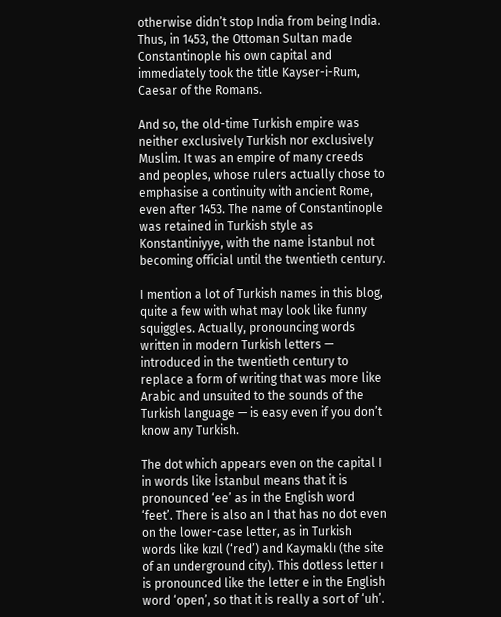otherwise didn’t stop India from being India. Thus, in 1453, the Ottoman Sultan made Constantinople his own capital and immediately took the title Kayser-i-Rum, Caesar of the Romans.

And so, the old-time Turkish empire was neither exclusively Turkish nor exclusively Muslim. It was an empire of many creeds and peoples, whose rulers actually chose to emphasise a continuity with ancient Rome, even after 1453. The name of Constantinople was retained in Turkish style as Konstantiniyye, with the name İstanbul not becoming official until the twentieth century.

I mention a lot of Turkish names in this blog, quite a few with what may look like funny squiggles. Actually, pronouncing words written in modern Turkish letters — introduced in the twentieth century to replace a form of writing that was more like Arabic and unsuited to the sounds of the Turkish language — is easy even if you don’t know any Turkish.

The dot which appears even on the capital I in words like İstanbul means that it is pronounced ‘ee’ as in the English word ‘feet’. There is also an I that has no dot even on the lower-case letter, as in Turkish words like kızıl (‘red’) and Kaymaklı (the site of an underground city). This dotless letter ı is pronounced like the letter e in the English word ‘open’, so that it is really a sort of ‘uh’.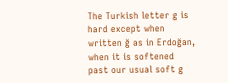The Turkish letter g is hard except when written ğ as in Erdoğan, when it is softened past our usual soft g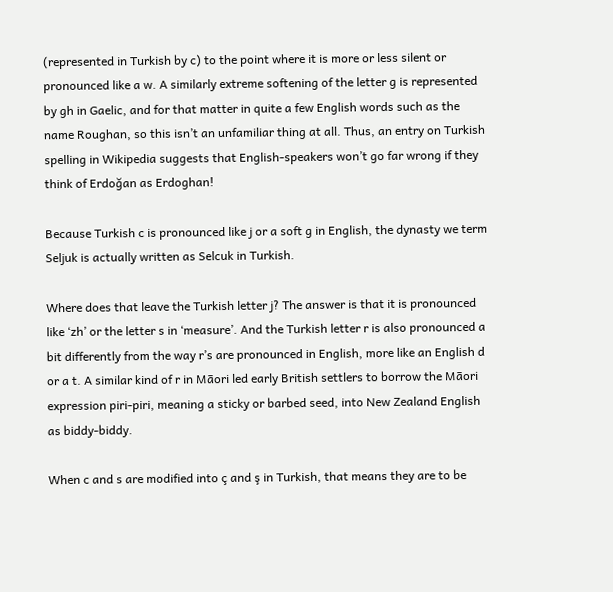(represented in Turkish by c) to the point where it is more or less silent or pronounced like a w. A similarly extreme softening of the letter g is represented by gh in Gaelic, and for that matter in quite a few English words such as the name Roughan, so this isn’t an unfamiliar thing at all. Thus, an entry on Turkish spelling in Wikipedia suggests that English-speakers won’t go far wrong if they think of Erdoğan as Erdoghan!

Because Turkish c is pronounced like j or a soft g in English, the dynasty we term Seljuk is actually written as Selcuk in Turkish.

Where does that leave the Turkish letter j? The answer is that it is pronounced like ‘zh’ or the letter s in ‘measure’. And the Turkish letter r is also pronounced a bit differently from the way r’s are pronounced in English, more like an English d or a t. A similar kind of r in Māori led early British settlers to borrow the Māori expression piri-piri, meaning a sticky or barbed seed, into New Zealand English as biddy-biddy.

When c and s are modified into ç and ş in Turkish, that means they are to be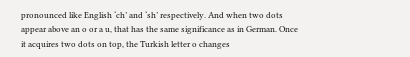pronounced like English ‘ch’ and ‘sh’ respectively. And when two dots appear above an o or a u, that has the same significance as in German. Once it acquires two dots on top, the Turkish letter o changes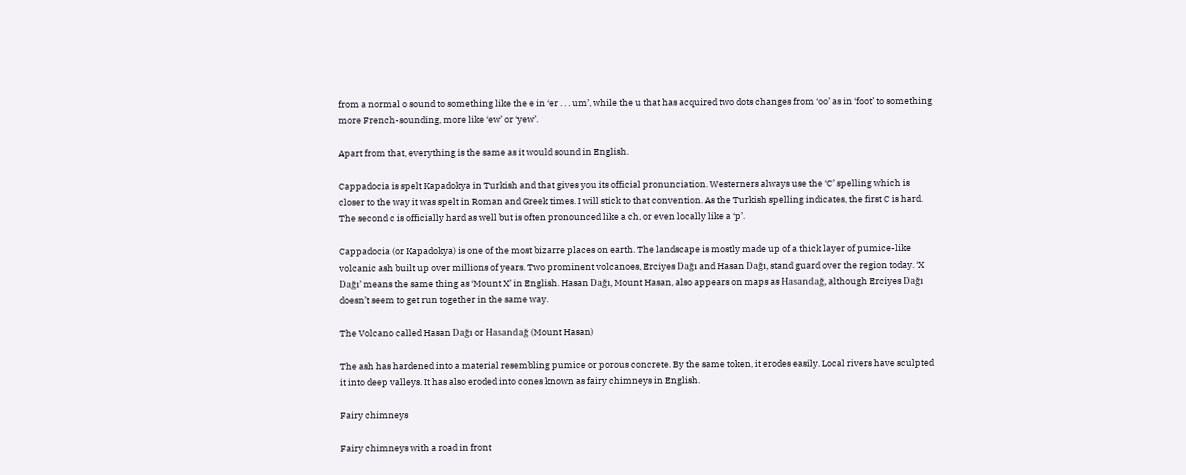from a normal o sound to something like the e in ‘er . . . um’, while the u that has acquired two dots changes from ‘oo’ as in ‘foot’ to something more French-sounding, more like ‘ew’ or ‘yew’.

Apart from that, everything is the same as it would sound in English.

Cappadocia is spelt Kapadokya in Turkish and that gives you its official pronunciation. Westerners always use the ‘C’ spelling which is closer to the way it was spelt in Roman and Greek times. I will stick to that convention. As the Turkish spelling indicates, the first C is hard. The second c is officially hard as well but is often pronounced like a ch, or even locally like a ‘p’.

Cappadocia (or Kapadokya) is one of the most bizarre places on earth. The landscape is mostly made up of a thick layer of pumice-like volcanic ash built up over millions of years. Two prominent volcanoes, Erciyes Dağı and Hasan Dağı, stand guard over the region today. ‘X Dağı’ means the same thing as ‘Mount X’ in English. Hasan Dağı, Mount Hasan, also appears on maps as Hasandağ, although Erciyes Dağı doesn’t seem to get run together in the same way.

The Volcano called Hasan Dağı or Hasandağ (Mount Hasan)

The ash has hardened into a material resembling pumice or porous concrete. By the same token, it erodes easily. Local rivers have sculpted it into deep valleys. It has also eroded into cones known as fairy chimneys in English.

Fairy chimneys

Fairy chimneys with a road in front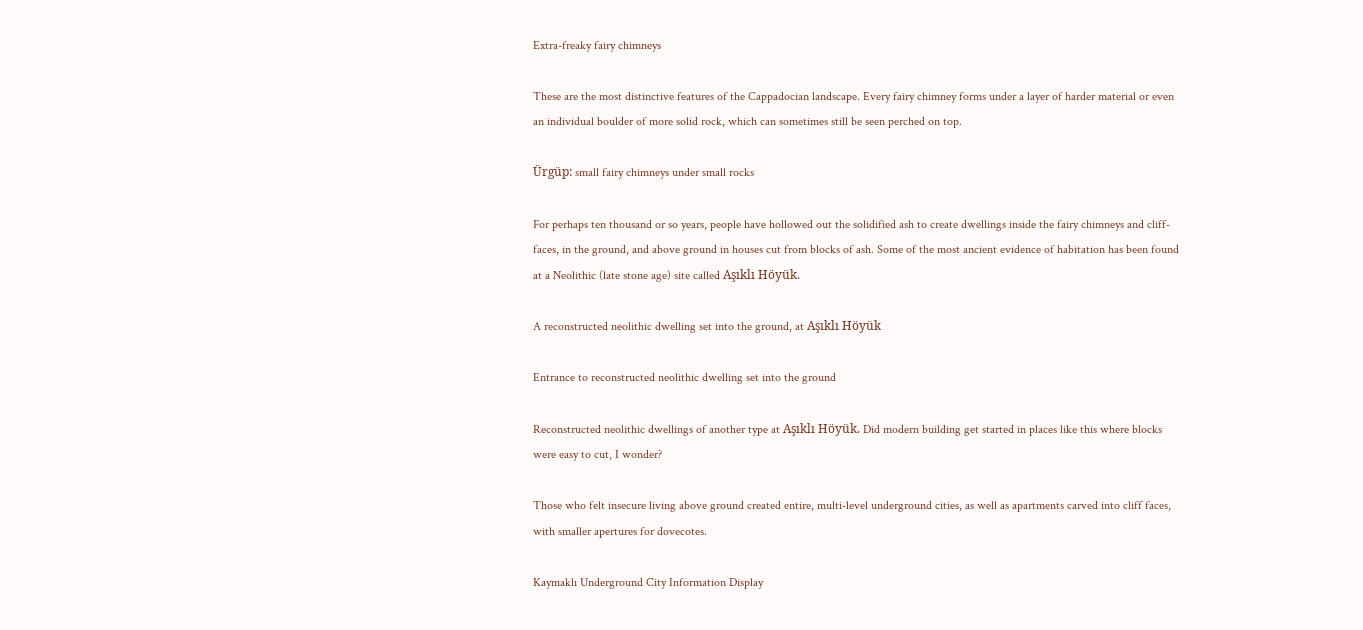Extra-freaky fairy chimneys

These are the most distinctive features of the Cappadocian landscape. Every fairy chimney forms under a layer of harder material or even an individual boulder of more solid rock, which can sometimes still be seen perched on top.

Ürgüp: small fairy chimneys under small rocks

For perhaps ten thousand or so years, people have hollowed out the solidified ash to create dwellings inside the fairy chimneys and cliff-faces, in the ground, and above ground in houses cut from blocks of ash. Some of the most ancient evidence of habitation has been found at a Neolithic (late stone age) site called Aşıklı Höyük.

A reconstructed neolithic dwelling set into the ground, at Aşıklı Höyük

Entrance to reconstructed neolithic dwelling set into the ground

Reconstructed neolithic dwellings of another type at Aşıklı Höyük. Did modern building get started in places like this where blocks were easy to cut, I wonder?

Those who felt insecure living above ground created entire, multi-level underground cities, as well as apartments carved into cliff faces, with smaller apertures for dovecotes.

Kaymaklı Underground City Information Display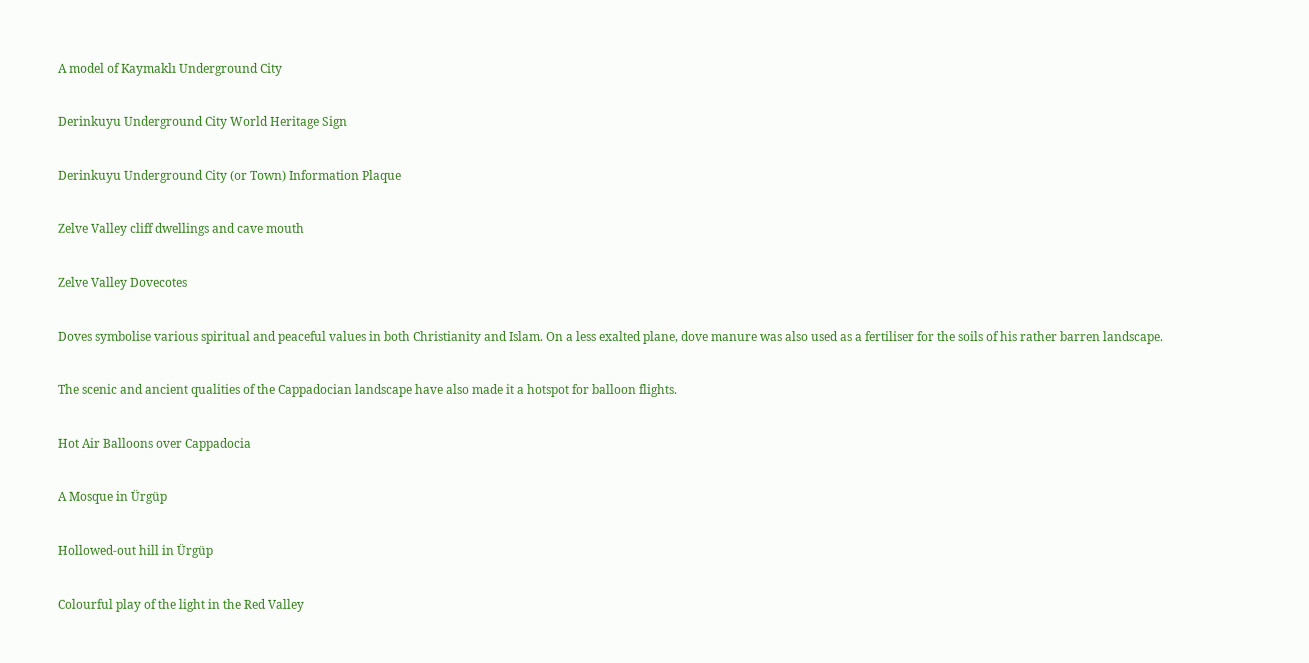A model of Kaymaklı Underground City

Derinkuyu Underground City World Heritage Sign

Derinkuyu Underground City (or Town) Information Plaque

Zelve Valley cliff dwellings and cave mouth

Zelve Valley Dovecotes

Doves symbolise various spiritual and peaceful values in both Christianity and Islam. On a less exalted plane, dove manure was also used as a fertiliser for the soils of his rather barren landscape.

The scenic and ancient qualities of the Cappadocian landscape have also made it a hotspot for balloon flights.

Hot Air Balloons over Cappadocia

A Mosque in Ürgüp

Hollowed-out hill in Ürgüp

Colourful play of the light in the Red Valley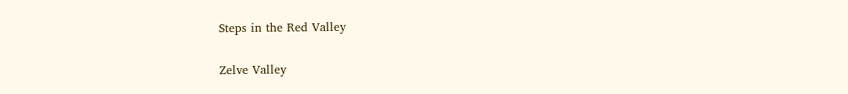Steps in the Red Valley

Zelve Valley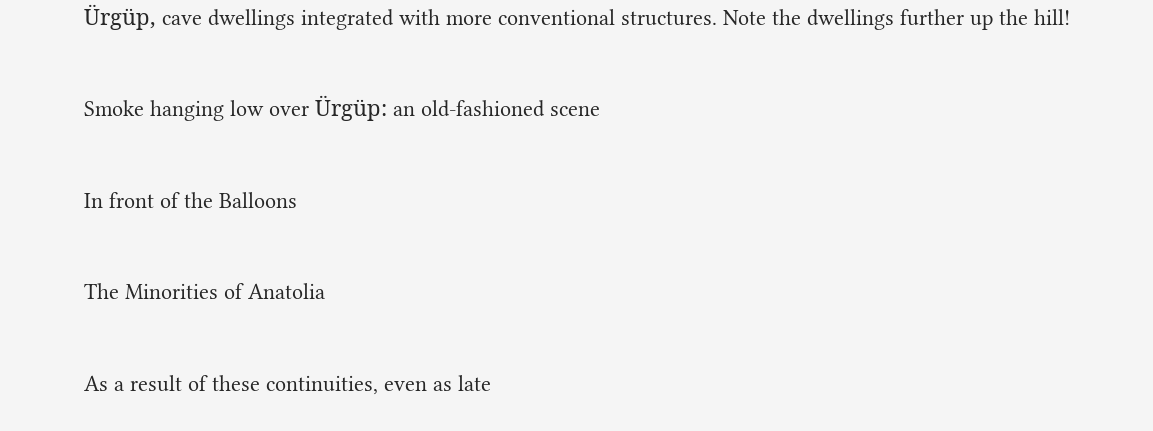Ürgüp, cave dwellings integrated with more conventional structures. Note the dwellings further up the hill!

Smoke hanging low over Ürgüp: an old-fashioned scene

In front of the Balloons

The Minorities of Anatolia

As a result of these continuities, even as late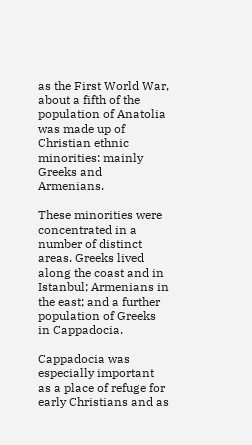as the First World War, about a fifth of the population of Anatolia was made up of Christian ethnic minorities: mainly Greeks and Armenians.

These minorities were concentrated in a number of distinct areas. Greeks lived along the coast and in Istanbul; Armenians in the east; and a further population of Greeks in Cappadocia.

Cappadocia was especially important as a place of refuge for early Christians and as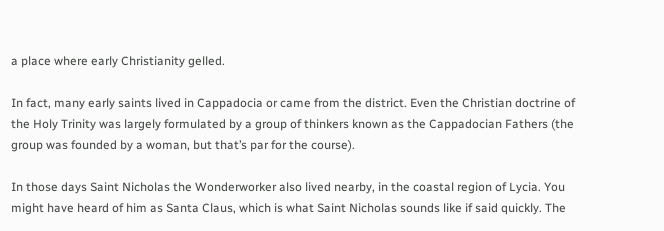a place where early Christianity gelled.

In fact, many early saints lived in Cappadocia or came from the district. Even the Christian doctrine of the Holy Trinity was largely formulated by a group of thinkers known as the Cappadocian Fathers (the group was founded by a woman, but that’s par for the course).

In those days Saint Nicholas the Wonderworker also lived nearby, in the coastal region of Lycia. You might have heard of him as Santa Claus, which is what Saint Nicholas sounds like if said quickly. The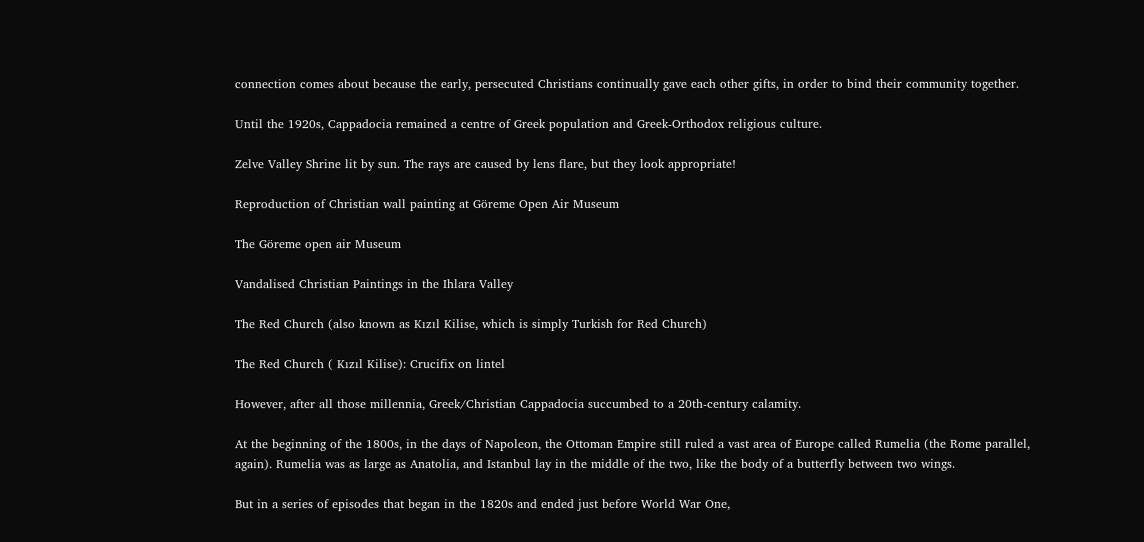connection comes about because the early, persecuted Christians continually gave each other gifts, in order to bind their community together.

Until the 1920s, Cappadocia remained a centre of Greek population and Greek-Orthodox religious culture.

Zelve Valley Shrine lit by sun. The rays are caused by lens flare, but they look appropriate!

Reproduction of Christian wall painting at Göreme Open Air Museum

The Göreme open air Museum

Vandalised Christian Paintings in the Ihlara Valley

The Red Church (also known as Kızıl Kilise, which is simply Turkish for Red Church)

The Red Church ( Kızıl Kilise): Crucifix on lintel

However, after all those millennia, Greek/Christian Cappadocia succumbed to a 20th-century calamity.

At the beginning of the 1800s, in the days of Napoleon, the Ottoman Empire still ruled a vast area of Europe called Rumelia (the Rome parallel, again). Rumelia was as large as Anatolia, and Istanbul lay in the middle of the two, like the body of a butterfly between two wings.

But in a series of episodes that began in the 1820s and ended just before World War One,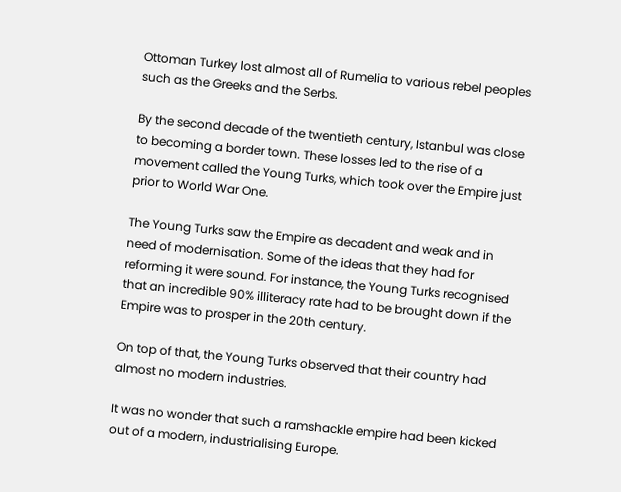Ottoman Turkey lost almost all of Rumelia to various rebel peoples such as the Greeks and the Serbs.

By the second decade of the twentieth century, Istanbul was close to becoming a border town. These losses led to the rise of a movement called the Young Turks, which took over the Empire just prior to World War One.

The Young Turks saw the Empire as decadent and weak and in need of modernisation. Some of the ideas that they had for reforming it were sound. For instance, the Young Turks recognised that an incredible 90% illiteracy rate had to be brought down if the Empire was to prosper in the 20th century.

On top of that, the Young Turks observed that their country had almost no modern industries.

It was no wonder that such a ramshackle empire had been kicked out of a modern, industrialising Europe.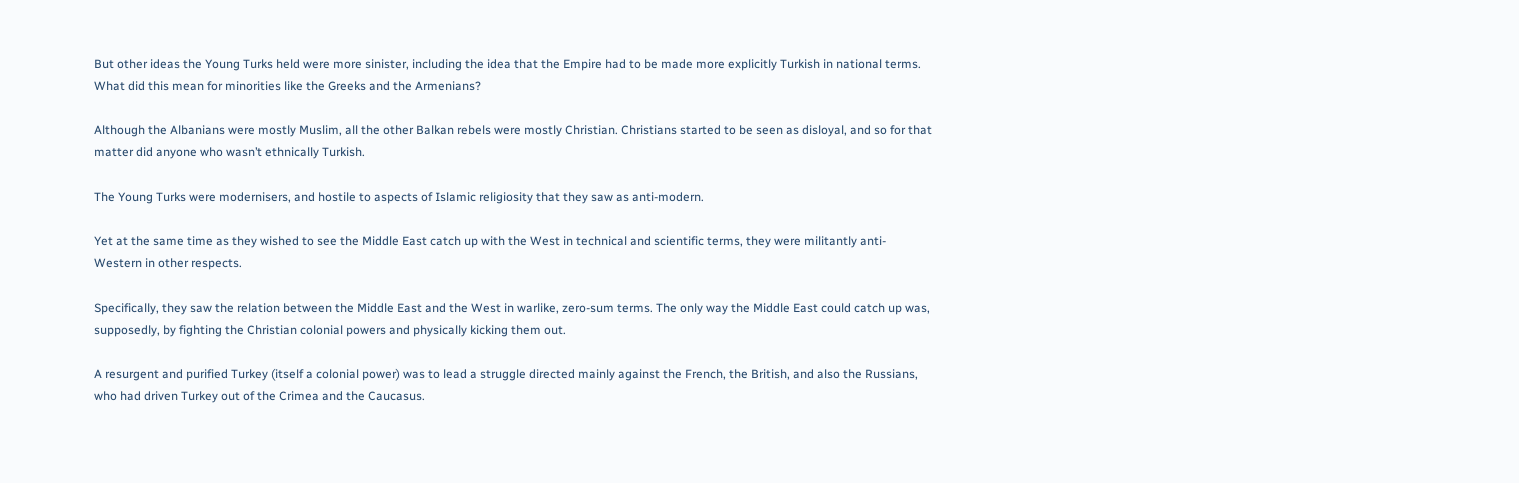But other ideas the Young Turks held were more sinister, including the idea that the Empire had to be made more explicitly Turkish in national terms. What did this mean for minorities like the Greeks and the Armenians?

Although the Albanians were mostly Muslim, all the other Balkan rebels were mostly Christian. Christians started to be seen as disloyal, and so for that matter did anyone who wasn’t ethnically Turkish.

The Young Turks were modernisers, and hostile to aspects of Islamic religiosity that they saw as anti-modern.

Yet at the same time as they wished to see the Middle East catch up with the West in technical and scientific terms, they were militantly anti-Western in other respects.

Specifically, they saw the relation between the Middle East and the West in warlike, zero-sum terms. The only way the Middle East could catch up was, supposedly, by fighting the Christian colonial powers and physically kicking them out.

A resurgent and purified Turkey (itself a colonial power) was to lead a struggle directed mainly against the French, the British, and also the Russians, who had driven Turkey out of the Crimea and the Caucasus.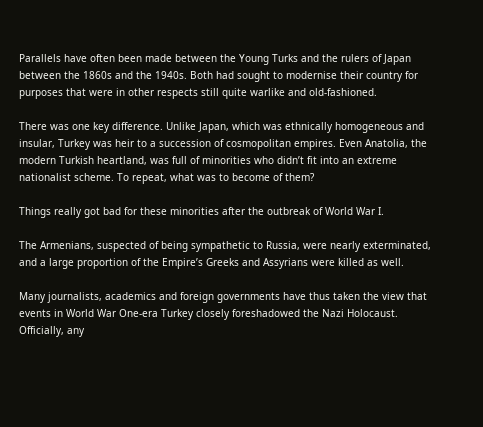Parallels have often been made between the Young Turks and the rulers of Japan between the 1860s and the 1940s. Both had sought to modernise their country for purposes that were in other respects still quite warlike and old-fashioned.

There was one key difference. Unlike Japan, which was ethnically homogeneous and insular, Turkey was heir to a succession of cosmopolitan empires. Even Anatolia, the modern Turkish heartland, was full of minorities who didn’t fit into an extreme nationalist scheme. To repeat, what was to become of them?

Things really got bad for these minorities after the outbreak of World War I.

The Armenians, suspected of being sympathetic to Russia, were nearly exterminated, and a large proportion of the Empire’s Greeks and Assyrians were killed as well.

Many journalists, academics and foreign governments have thus taken the view that events in World War One-era Turkey closely foreshadowed the Nazi Holocaust. Officially, any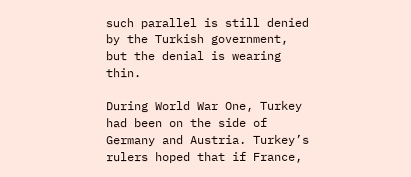such parallel is still denied by the Turkish government, but the denial is wearing thin.

During World War One, Turkey had been on the side of Germany and Austria. Turkey’s rulers hoped that if France,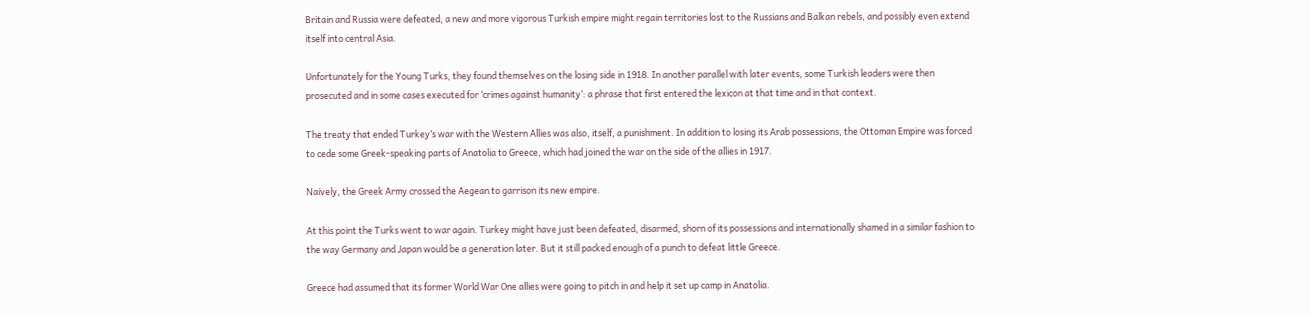Britain and Russia were defeated, a new and more vigorous Turkish empire might regain territories lost to the Russians and Balkan rebels, and possibly even extend itself into central Asia.

Unfortunately for the Young Turks, they found themselves on the losing side in 1918. In another parallel with later events, some Turkish leaders were then prosecuted and in some cases executed for ‘crimes against humanity’: a phrase that first entered the lexicon at that time and in that context.

The treaty that ended Turkey’s war with the Western Allies was also, itself, a punishment. In addition to losing its Arab possessions, the Ottoman Empire was forced to cede some Greek-speaking parts of Anatolia to Greece, which had joined the war on the side of the allies in 1917.

Naively, the Greek Army crossed the Aegean to garrison its new empire.

At this point the Turks went to war again. Turkey might have just been defeated, disarmed, shorn of its possessions and internationally shamed in a similar fashion to the way Germany and Japan would be a generation later. But it still packed enough of a punch to defeat little Greece.

Greece had assumed that its former World War One allies were going to pitch in and help it set up camp in Anatolia.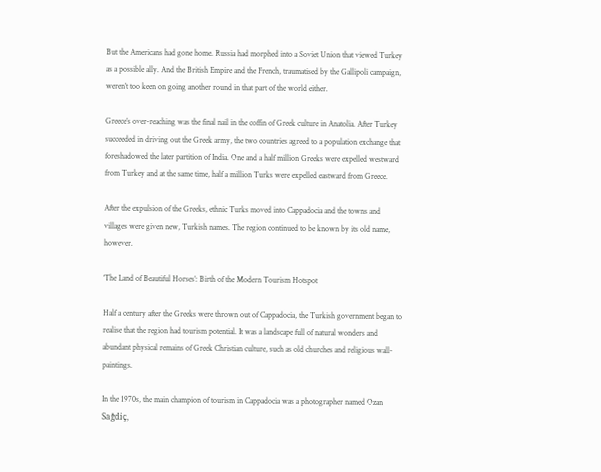But the Americans had gone home. Russia had morphed into a Soviet Union that viewed Turkey as a possible ally. And the British Empire and the French, traumatised by the Gallipoli campaign, weren’t too keen on going another round in that part of the world either.

Greece’s over-reaching was the final nail in the coffin of Greek culture in Anatolia. After Turkey succeeded in driving out the Greek army, the two countries agreed to a population exchange that foreshadowed the later partition of India. One and a half million Greeks were expelled westward from Turkey and at the same time, half a million Turks were expelled eastward from Greece.

After the expulsion of the Greeks, ethnic Turks moved into Cappadocia and the towns and villages were given new, Turkish names. The region continued to be known by its old name, however.

‘The Land of Beautiful Horses’: Birth of the Modern Tourism Hotspot

Half a century after the Greeks were thrown out of Cappadocia, the Turkish government began to realise that the region had tourism potential. It was a landscape full of natural wonders and abundant physical remains of Greek Christian culture, such as old churches and religious wall-paintings.

In the 1970s, the main champion of tourism in Cappadocia was a photographer named Ozan Sağdiç,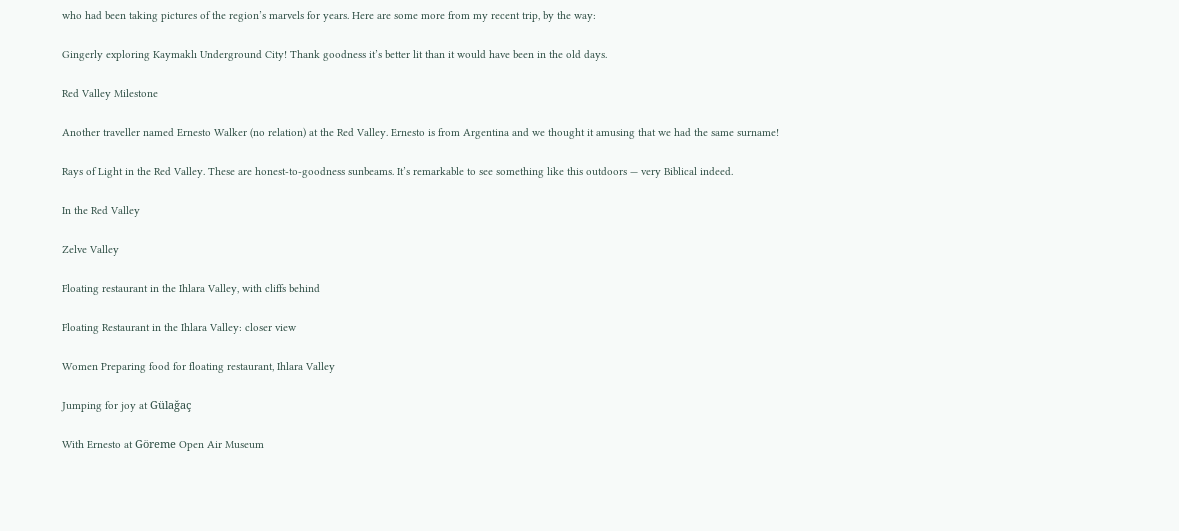who had been taking pictures of the region’s marvels for years. Here are some more from my recent trip, by the way:

Gingerly exploring Kaymaklı Underground City! Thank goodness it’s better lit than it would have been in the old days.

Red Valley Milestone

Another traveller named Ernesto Walker (no relation) at the Red Valley. Ernesto is from Argentina and we thought it amusing that we had the same surname!

Rays of Light in the Red Valley. These are honest-to-goodness sunbeams. It’s remarkable to see something like this outdoors — very Biblical indeed.

In the Red Valley

Zelve Valley

Floating restaurant in the Ihlara Valley, with cliffs behind

Floating Restaurant in the Ihlara Valley: closer view

Women Preparing food for floating restaurant, Ihlara Valley

Jumping for joy at Gülağaç

With Ernesto at Göreme Open Air Museum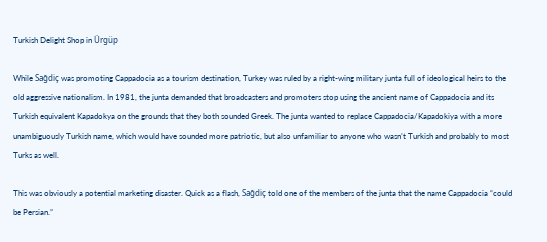Turkish Delight Shop in Ürgüp

While Sağdiç was promoting Cappadocia as a tourism destination, Turkey was ruled by a right-wing military junta full of ideological heirs to the old aggressive nationalism. In 1981, the junta demanded that broadcasters and promoters stop using the ancient name of Cappadocia and its Turkish equivalent Kapadokya on the grounds that they both sounded Greek. The junta wanted to replace Cappadocia/Kapadokiya with a more unambiguously Turkish name, which would have sounded more patriotic, but also unfamiliar to anyone who wasn’t Turkish and probably to most Turks as well.

This was obviously a potential marketing disaster. Quick as a flash, Sağdiç told one of the members of the junta that the name Cappadocia “could be Persian.”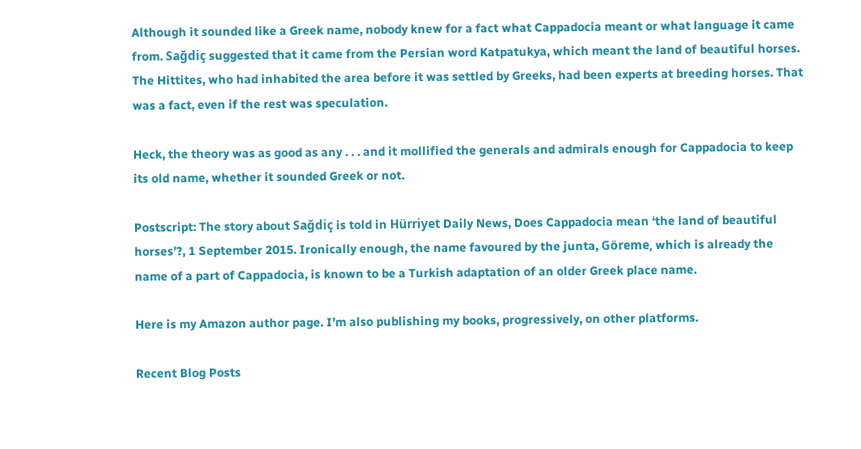Although it sounded like a Greek name, nobody knew for a fact what Cappadocia meant or what language it came from. Sağdiç suggested that it came from the Persian word Katpatukya, which meant the land of beautiful horses. The Hittites, who had inhabited the area before it was settled by Greeks, had been experts at breeding horses. That was a fact, even if the rest was speculation.

Heck, the theory was as good as any . . . and it mollified the generals and admirals enough for Cappadocia to keep its old name, whether it sounded Greek or not.

Postscript: The story about Sağdiç is told in Hürriyet Daily News, Does Cappadocia mean ‘the land of beautiful horses’?, 1 September 2015. Ironically enough, the name favoured by the junta, Göreme, which is already the name of a part of Cappadocia, is known to be a Turkish adaptation of an older Greek place name.

Here is my Amazon author page. I’m also publishing my books, progressively, on other platforms.

Recent Blog Posts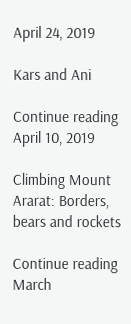April 24, 2019

Kars and Ani

Continue reading
April 10, 2019

Climbing Mount Ararat: Borders, bears and rockets

Continue reading
March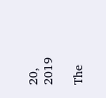20, 2019

The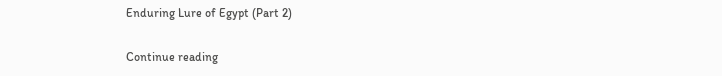Enduring Lure of Egypt (Part 2)

Continue reading